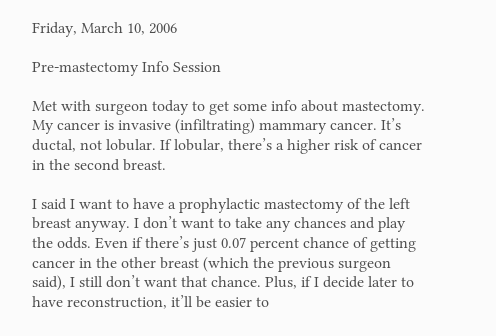Friday, March 10, 2006

Pre-mastectomy Info Session

Met with surgeon today to get some info about mastectomy. My cancer is invasive (infiltrating) mammary cancer. It’s ductal, not lobular. If lobular, there’s a higher risk of cancer in the second breast.

I said I want to have a prophylactic mastectomy of the left breast anyway. I don’t want to take any chances and play the odds. Even if there’s just 0.07 percent chance of getting cancer in the other breast (which the previous surgeon said), I still don’t want that chance. Plus, if I decide later to have reconstruction, it’ll be easier to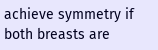achieve symmetry if both breasts are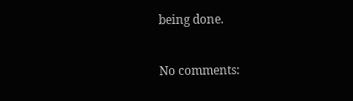being done.

No comments: